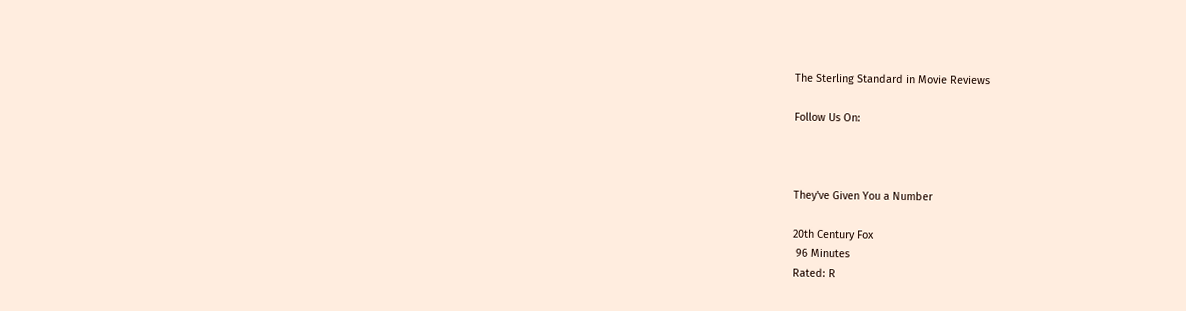The Sterling Standard in Movie Reviews

Follow Us On:



They've Given You a Number

20th Century Fox
 96 Minutes
Rated: R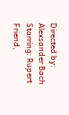Directed by: Alexsander Bach
Starring: Rupert Friend,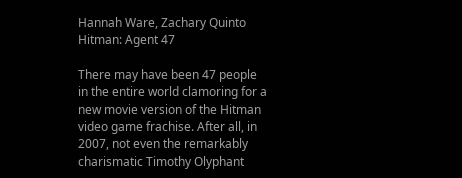Hannah Ware, Zachary Quinto
Hitman: Agent 47

There may have been 47 people in the entire world clamoring for a new movie version of the Hitman video game frachise. After all, in 2007, not even the remarkably charismatic Timothy Olyphant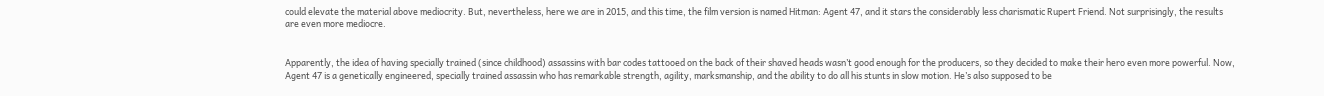could elevate the material above mediocrity. But, nevertheless, here we are in 2015, and this time, the film version is named Hitman: Agent 47, and it stars the considerably less charismatic Rupert Friend. Not surprisingly, the results are even more mediocre.


Apparently, the idea of having specially trained (since childhood) assassins with bar codes tattooed on the back of their shaved heads wasn’t good enough for the producers, so they decided to make their hero even more powerful. Now, Agent 47 is a genetically engineered, specially trained assassin who has remarkable strength, agility, marksmanship, and the ability to do all his stunts in slow motion. He’s also supposed to be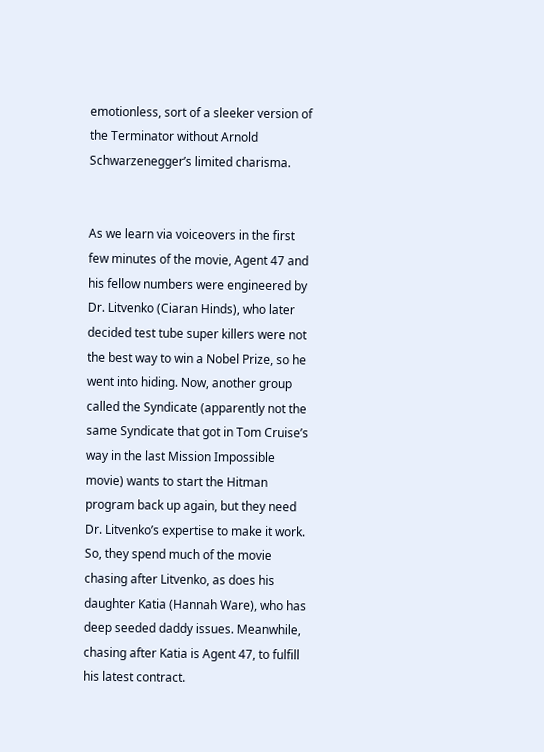emotionless, sort of a sleeker version of the Terminator without Arnold Schwarzenegger’s limited charisma.


As we learn via voiceovers in the first few minutes of the movie, Agent 47 and his fellow numbers were engineered by Dr. Litvenko (Ciaran Hinds), who later decided test tube super killers were not the best way to win a Nobel Prize, so he went into hiding. Now, another group called the Syndicate (apparently not the same Syndicate that got in Tom Cruise’s way in the last Mission Impossible movie) wants to start the Hitman program back up again, but they need Dr. Litvenko’s expertise to make it work. So, they spend much of the movie chasing after Litvenko, as does his daughter Katia (Hannah Ware), who has deep seeded daddy issues. Meanwhile, chasing after Katia is Agent 47, to fulfill his latest contract.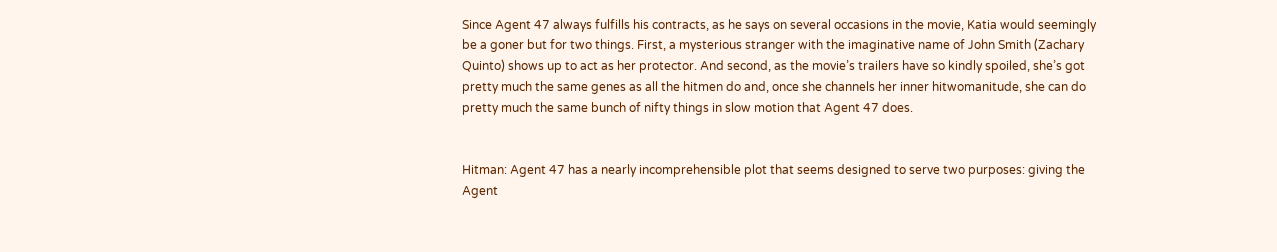Since Agent 47 always fulfills his contracts, as he says on several occasions in the movie, Katia would seemingly be a goner but for two things. First, a mysterious stranger with the imaginative name of John Smith (Zachary Quinto) shows up to act as her protector. And second, as the movie’s trailers have so kindly spoiled, she’s got pretty much the same genes as all the hitmen do and, once she channels her inner hitwomanitude, she can do pretty much the same bunch of nifty things in slow motion that Agent 47 does.


Hitman: Agent 47 has a nearly incomprehensible plot that seems designed to serve two purposes: giving the Agent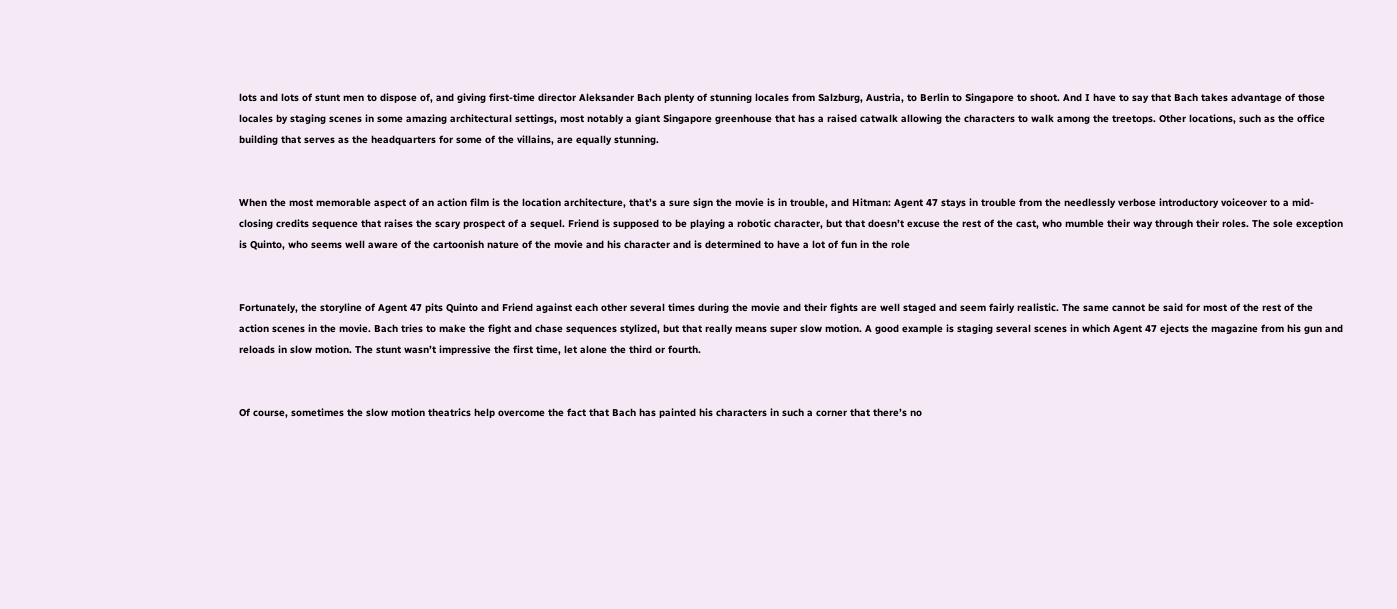lots and lots of stunt men to dispose of, and giving first-time director Aleksander Bach plenty of stunning locales from Salzburg, Austria, to Berlin to Singapore to shoot. And I have to say that Bach takes advantage of those locales by staging scenes in some amazing architectural settings, most notably a giant Singapore greenhouse that has a raised catwalk allowing the characters to walk among the treetops. Other locations, such as the office building that serves as the headquarters for some of the villains, are equally stunning.


When the most memorable aspect of an action film is the location architecture, that’s a sure sign the movie is in trouble, and Hitman: Agent 47 stays in trouble from the needlessly verbose introductory voiceover to a mid-closing credits sequence that raises the scary prospect of a sequel. Friend is supposed to be playing a robotic character, but that doesn’t excuse the rest of the cast, who mumble their way through their roles. The sole exception is Quinto, who seems well aware of the cartoonish nature of the movie and his character and is determined to have a lot of fun in the role


Fortunately, the storyline of Agent 47 pits Quinto and Friend against each other several times during the movie and their fights are well staged and seem fairly realistic. The same cannot be said for most of the rest of the action scenes in the movie. Bach tries to make the fight and chase sequences stylized, but that really means super slow motion. A good example is staging several scenes in which Agent 47 ejects the magazine from his gun and reloads in slow motion. The stunt wasn’t impressive the first time, let alone the third or fourth.


Of course, sometimes the slow motion theatrics help overcome the fact that Bach has painted his characters in such a corner that there’s no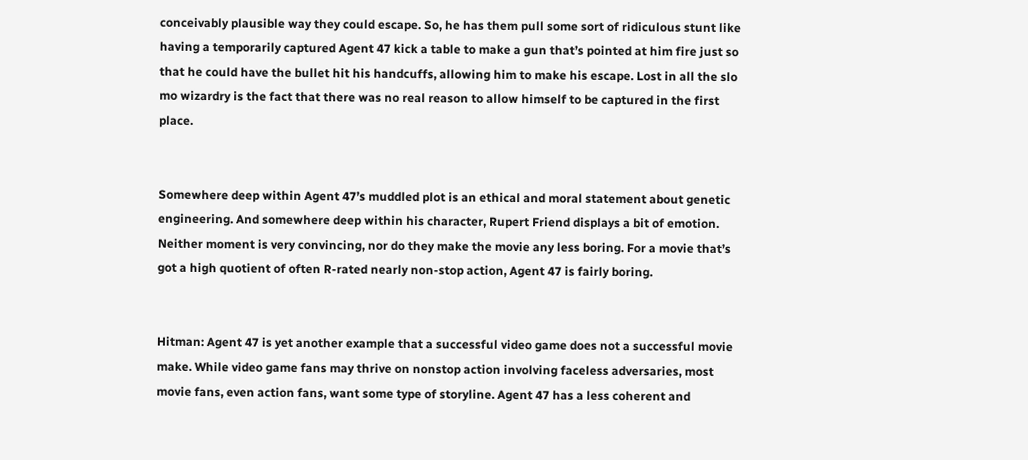conceivably plausible way they could escape. So, he has them pull some sort of ridiculous stunt like having a temporarily captured Agent 47 kick a table to make a gun that’s pointed at him fire just so that he could have the bullet hit his handcuffs, allowing him to make his escape. Lost in all the slo mo wizardry is the fact that there was no real reason to allow himself to be captured in the first place.


Somewhere deep within Agent 47’s muddled plot is an ethical and moral statement about genetic engineering. And somewhere deep within his character, Rupert Friend displays a bit of emotion. Neither moment is very convincing, nor do they make the movie any less boring. For a movie that’s got a high quotient of often R-rated nearly non-stop action, Agent 47 is fairly boring.


Hitman: Agent 47 is yet another example that a successful video game does not a successful movie make. While video game fans may thrive on nonstop action involving faceless adversaries, most movie fans, even action fans, want some type of storyline. Agent 47 has a less coherent and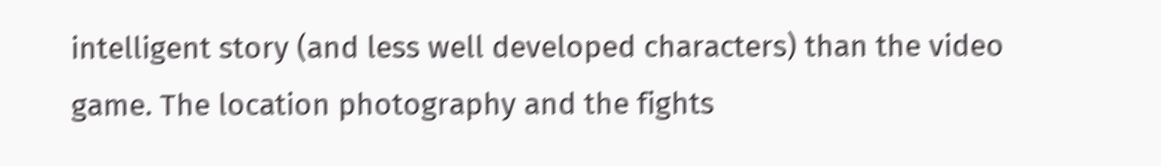intelligent story (and less well developed characters) than the video game. The location photography and the fights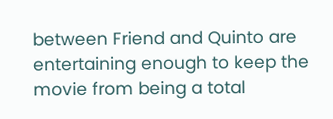between Friend and Quinto are entertaining enough to keep the movie from being a total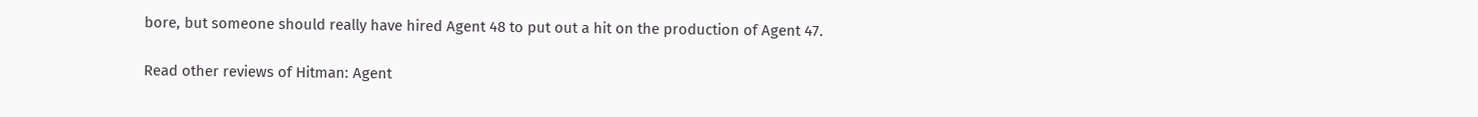bore, but someone should really have hired Agent 48 to put out a hit on the production of Agent 47.

Read other reviews of Hitman: Agent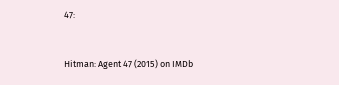47:


Hitman: Agent 47 (2015) on IMDb